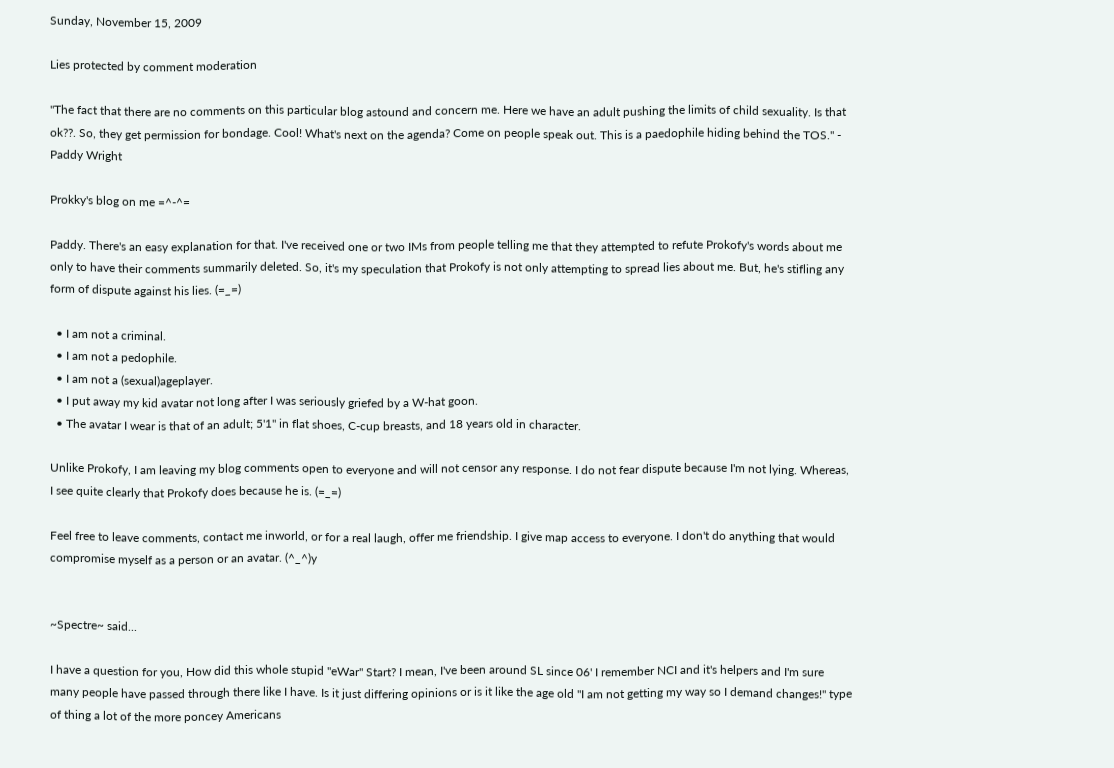Sunday, November 15, 2009

Lies protected by comment moderation

"The fact that there are no comments on this particular blog astound and concern me. Here we have an adult pushing the limits of child sexuality. Is that ok??. So, they get permission for bondage. Cool! What's next on the agenda? Come on people speak out. This is a paedophile hiding behind the TOS." - Paddy Wright

Prokky's blog on me =^-^=

Paddy. There's an easy explanation for that. I've received one or two IMs from people telling me that they attempted to refute Prokofy's words about me only to have their comments summarily deleted. So, it's my speculation that Prokofy is not only attempting to spread lies about me. But, he's stifling any form of dispute against his lies. (=_=)

  • I am not a criminal.
  • I am not a pedophile.
  • I am not a (sexual)ageplayer.
  • I put away my kid avatar not long after I was seriously griefed by a W-hat goon.
  • The avatar I wear is that of an adult; 5'1" in flat shoes, C-cup breasts, and 18 years old in character.

Unlike Prokofy, I am leaving my blog comments open to everyone and will not censor any response. I do not fear dispute because I'm not lying. Whereas, I see quite clearly that Prokofy does because he is. (=_=)

Feel free to leave comments, contact me inworld, or for a real laugh, offer me friendship. I give map access to everyone. I don't do anything that would compromise myself as a person or an avatar. (^_^)y


~Spectre~ said...

I have a question for you, How did this whole stupid "eWar" Start? I mean, I've been around SL since 06' I remember NCI and it's helpers and I'm sure many people have passed through there like I have. Is it just differing opinions or is it like the age old "I am not getting my way so I demand changes!" type of thing a lot of the more poncey Americans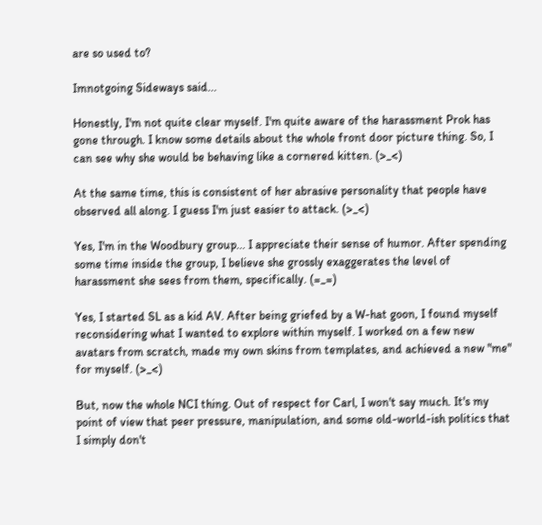are so used to?

Imnotgoing Sideways said...

Honestly, I'm not quite clear myself. I'm quite aware of the harassment Prok has gone through. I know some details about the whole front door picture thing. So, I can see why she would be behaving like a cornered kitten. (>_<)

At the same time, this is consistent of her abrasive personality that people have observed all along. I guess I'm just easier to attack. (>_<)

Yes, I'm in the Woodbury group... I appreciate their sense of humor. After spending some time inside the group, I believe she grossly exaggerates the level of harassment she sees from them, specifically. (=_=)

Yes, I started SL as a kid AV. After being griefed by a W-hat goon, I found myself reconsidering what I wanted to explore within myself. I worked on a few new avatars from scratch, made my own skins from templates, and achieved a new "me" for myself. (>_<)

But, now the whole NCI thing. Out of respect for Carl, I won't say much. It's my point of view that peer pressure, manipulation, and some old-world-ish politics that I simply don't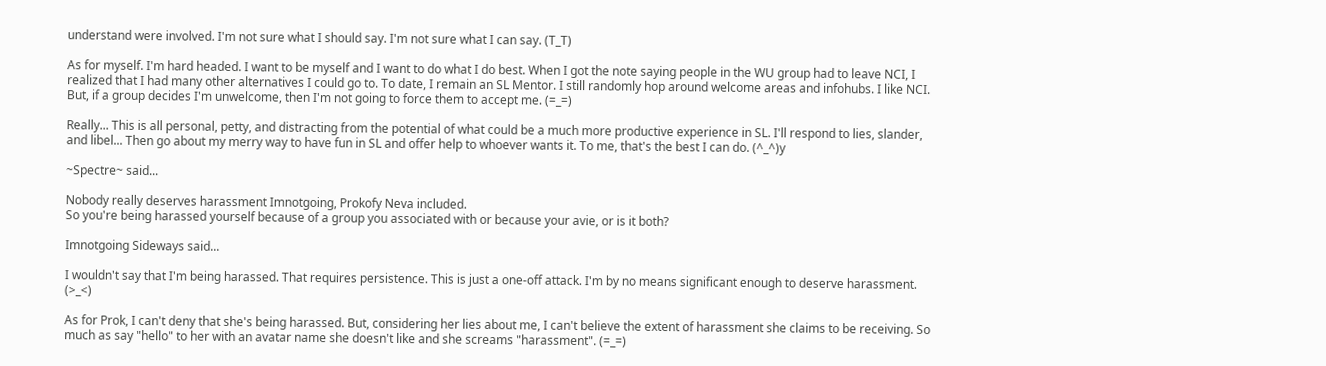understand were involved. I'm not sure what I should say. I'm not sure what I can say. (T_T)

As for myself. I'm hard headed. I want to be myself and I want to do what I do best. When I got the note saying people in the WU group had to leave NCI, I realized that I had many other alternatives I could go to. To date, I remain an SL Mentor. I still randomly hop around welcome areas and infohubs. I like NCI. But, if a group decides I'm unwelcome, then I'm not going to force them to accept me. (=_=)

Really... This is all personal, petty, and distracting from the potential of what could be a much more productive experience in SL. I'll respond to lies, slander, and libel... Then go about my merry way to have fun in SL and offer help to whoever wants it. To me, that's the best I can do. (^_^)y

~Spectre~ said...

Nobody really deserves harassment Imnotgoing, Prokofy Neva included.
So you're being harassed yourself because of a group you associated with or because your avie, or is it both?

Imnotgoing Sideways said...

I wouldn't say that I'm being harassed. That requires persistence. This is just a one-off attack. I'm by no means significant enough to deserve harassment. (>_<)

As for Prok, I can't deny that she's being harassed. But, considering her lies about me, I can't believe the extent of harassment she claims to be receiving. So much as say "hello" to her with an avatar name she doesn't like and she screams "harassment". (=_=)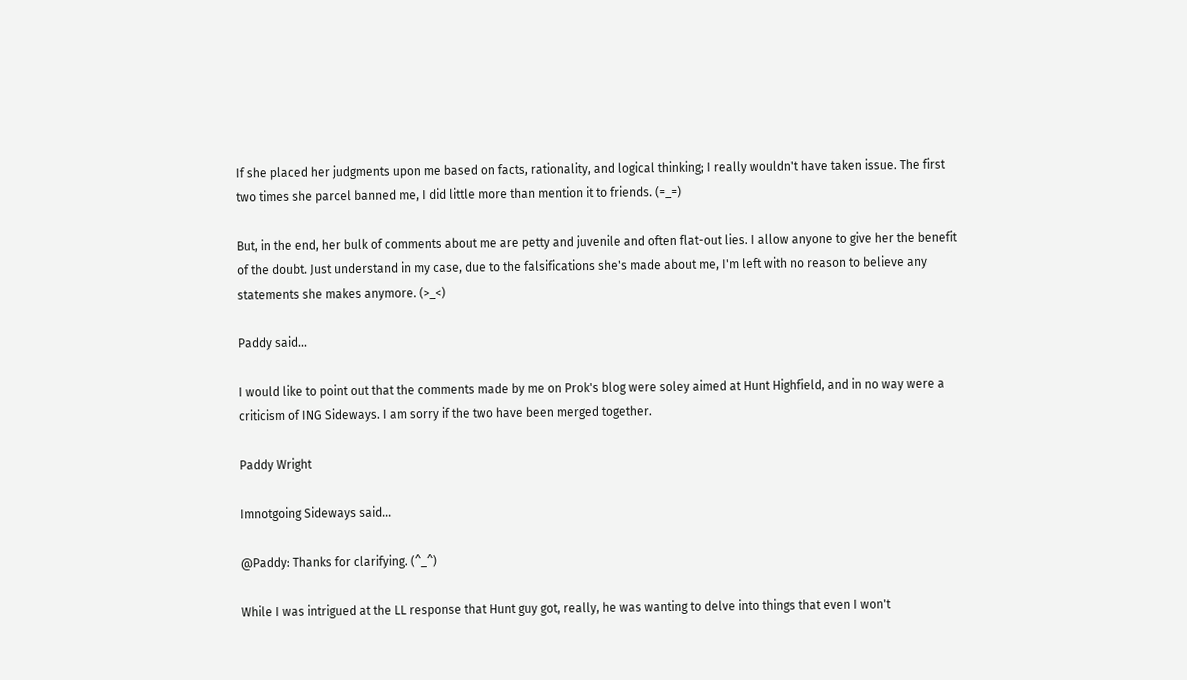If she placed her judgments upon me based on facts, rationality, and logical thinking; I really wouldn't have taken issue. The first two times she parcel banned me, I did little more than mention it to friends. (=_=)

But, in the end, her bulk of comments about me are petty and juvenile and often flat-out lies. I allow anyone to give her the benefit of the doubt. Just understand in my case, due to the falsifications she's made about me, I'm left with no reason to believe any statements she makes anymore. (>_<)

Paddy said...

I would like to point out that the comments made by me on Prok's blog were soley aimed at Hunt Highfield, and in no way were a criticism of ING Sideways. I am sorry if the two have been merged together.

Paddy Wright

Imnotgoing Sideways said...

@Paddy: Thanks for clarifying. (^_^)

While I was intrigued at the LL response that Hunt guy got, really, he was wanting to delve into things that even I won't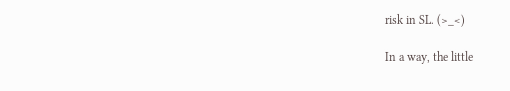risk in SL. (>_<)

In a way, the little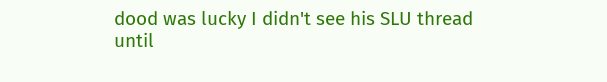dood was lucky I didn't see his SLU thread until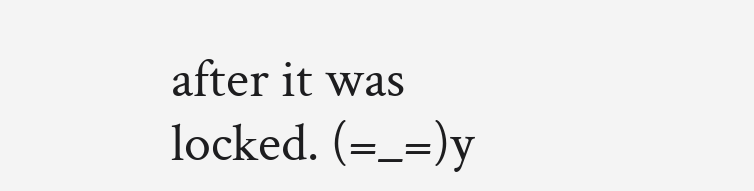after it was locked. (=_=)y